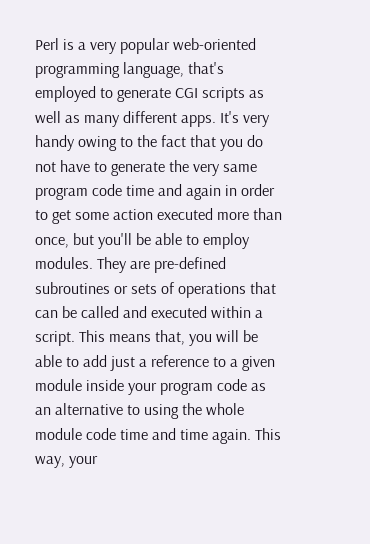Perl is a very popular web-oriented programming language, that's employed to generate CGI scripts as well as many different apps. It's very handy owing to the fact that you do not have to generate the very same program code time and again in order to get some action executed more than once, but you'll be able to employ modules. They are pre-defined subroutines or sets of operations that can be called and executed within a script. This means that, you will be able to add just a reference to a given module inside your program code as an alternative to using the whole module code time and time again. This way, your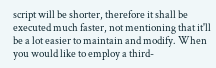script will be shorter, therefore it shall be executed much faster, not mentioning that it'll be a lot easier to maintain and modify. When you would like to employ a third-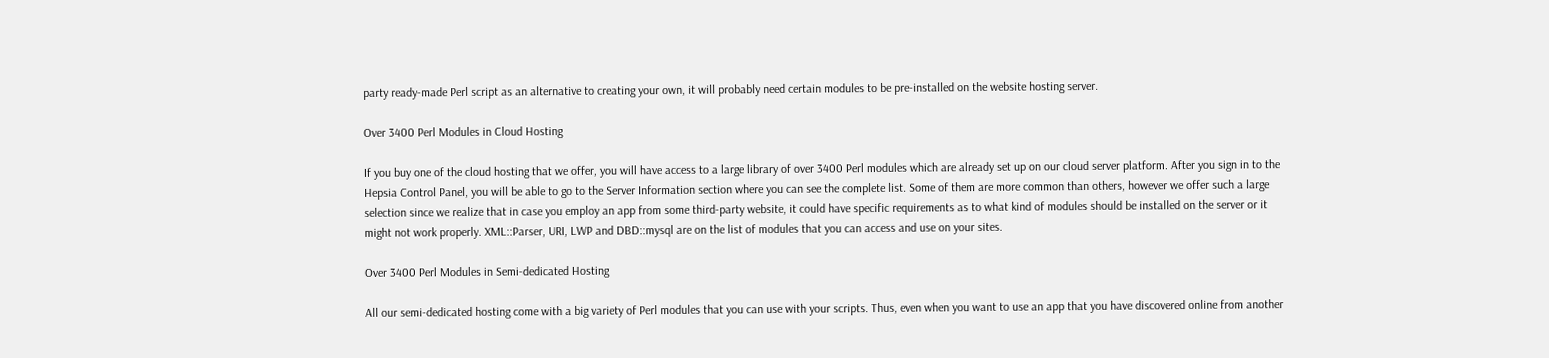party ready-made Perl script as an alternative to creating your own, it will probably need certain modules to be pre-installed on the website hosting server.

Over 3400 Perl Modules in Cloud Hosting

If you buy one of the cloud hosting that we offer, you will have access to a large library of over 3400 Perl modules which are already set up on our cloud server platform. After you sign in to the Hepsia Control Panel, you will be able to go to the Server Information section where you can see the complete list. Some of them are more common than others, however we offer such a large selection since we realize that in case you employ an app from some third-party website, it could have specific requirements as to what kind of modules should be installed on the server or it might not work properly. XML::Parser, URI, LWP and DBD::mysql are on the list of modules that you can access and use on your sites.

Over 3400 Perl Modules in Semi-dedicated Hosting

All our semi-dedicated hosting come with a big variety of Perl modules that you can use with your scripts. Thus, even when you want to use an app that you have discovered online from another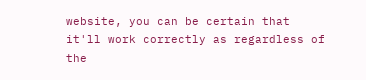website, you can be certain that it'll work correctly as regardless of the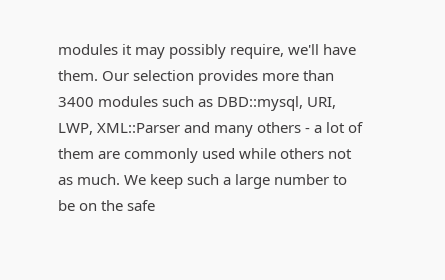modules it may possibly require, we'll have them. Our selection provides more than 3400 modules such as DBD::mysql, URI, LWP, XML::Parser and many others - a lot of them are commonly used while others not as much. We keep such a large number to be on the safe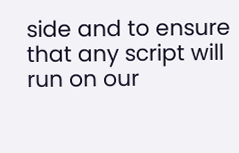side and to ensure that any script will run on our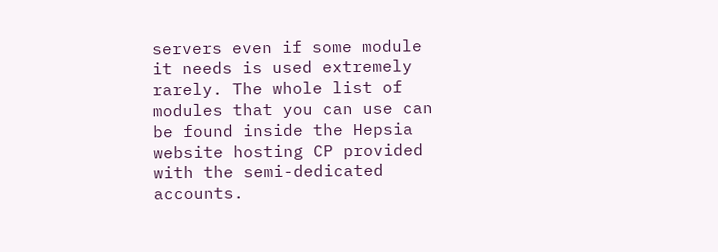servers even if some module it needs is used extremely rarely. The whole list of modules that you can use can be found inside the Hepsia website hosting CP provided with the semi-dedicated accounts.